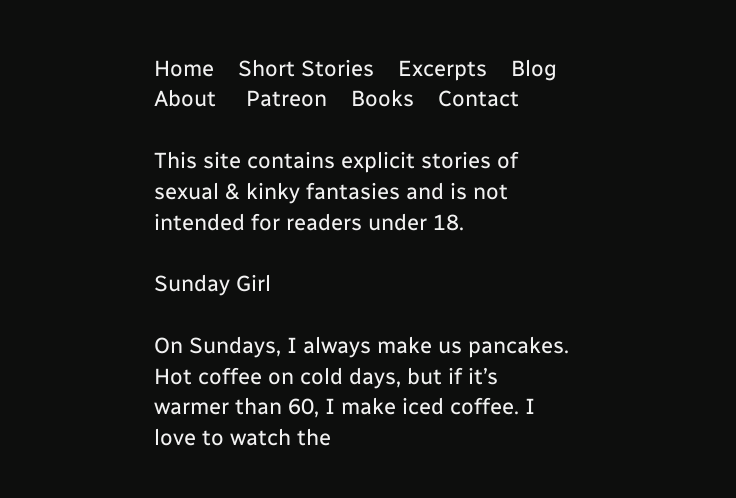Home    Short Stories    Excerpts    Blog    About     Patreon    Books    Contact

This site contains explicit stories of sexual & kinky fantasies and is not intended for readers under 18.

Sunday Girl

On Sundays, I always make us pancakes. Hot coffee on cold days, but if it’s warmer than 60, I make iced coffee. I love to watch the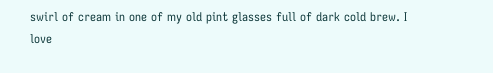swirl of cream in one of my old pint glasses full of dark cold brew. I love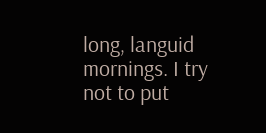long, languid mornings. I try not to put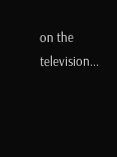on the television...